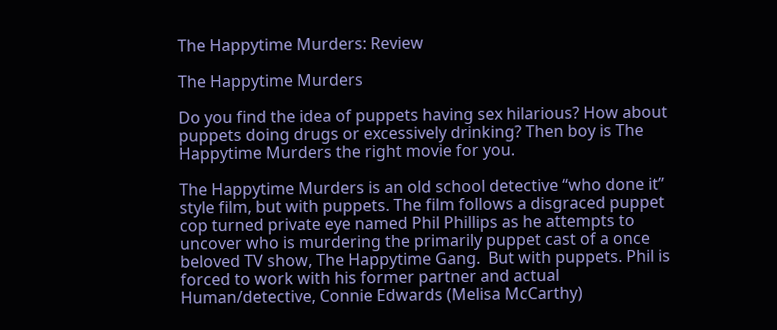The Happytime Murders: Review

The Happytime Murders

Do you find the idea of puppets having sex hilarious? How about puppets doing drugs or excessively drinking? Then boy is The Happytime Murders the right movie for you.

The Happytime Murders is an old school detective “who done it” style film, but with puppets. The film follows a disgraced puppet cop turned private eye named Phil Phillips as he attempts to uncover who is murdering the primarily puppet cast of a once beloved TV show, The Happytime Gang.  But with puppets. Phil is forced to work with his former partner and actual Human/detective, Connie Edwards (Melisa McCarthy)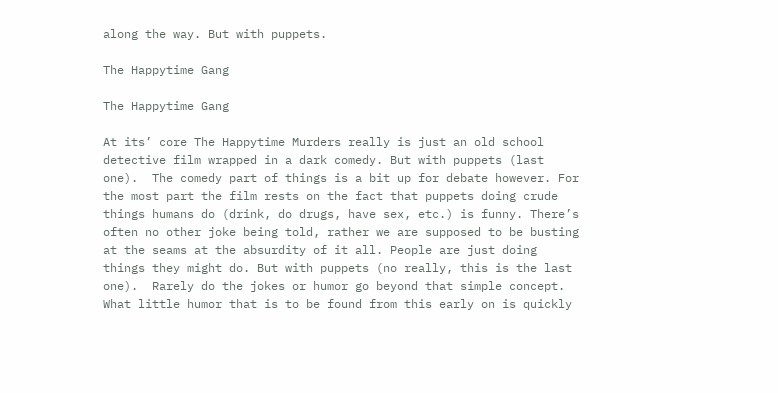along the way. But with puppets.

The Happytime Gang

The Happytime Gang

At its’ core The Happytime Murders really is just an old school detective film wrapped in a dark comedy. But with puppets (last one).  The comedy part of things is a bit up for debate however. For the most part the film rests on the fact that puppets doing crude things humans do (drink, do drugs, have sex, etc.) is funny. There’s often no other joke being told, rather we are supposed to be busting at the seams at the absurdity of it all. People are just doing things they might do. But with puppets (no really, this is the last one).  Rarely do the jokes or humor go beyond that simple concept. What little humor that is to be found from this early on is quickly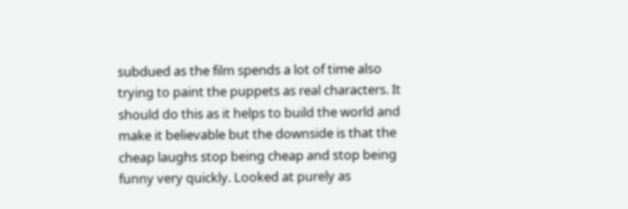subdued as the film spends a lot of time also trying to paint the puppets as real characters. It should do this as it helps to build the world and make it believable but the downside is that the cheap laughs stop being cheap and stop being funny very quickly. Looked at purely as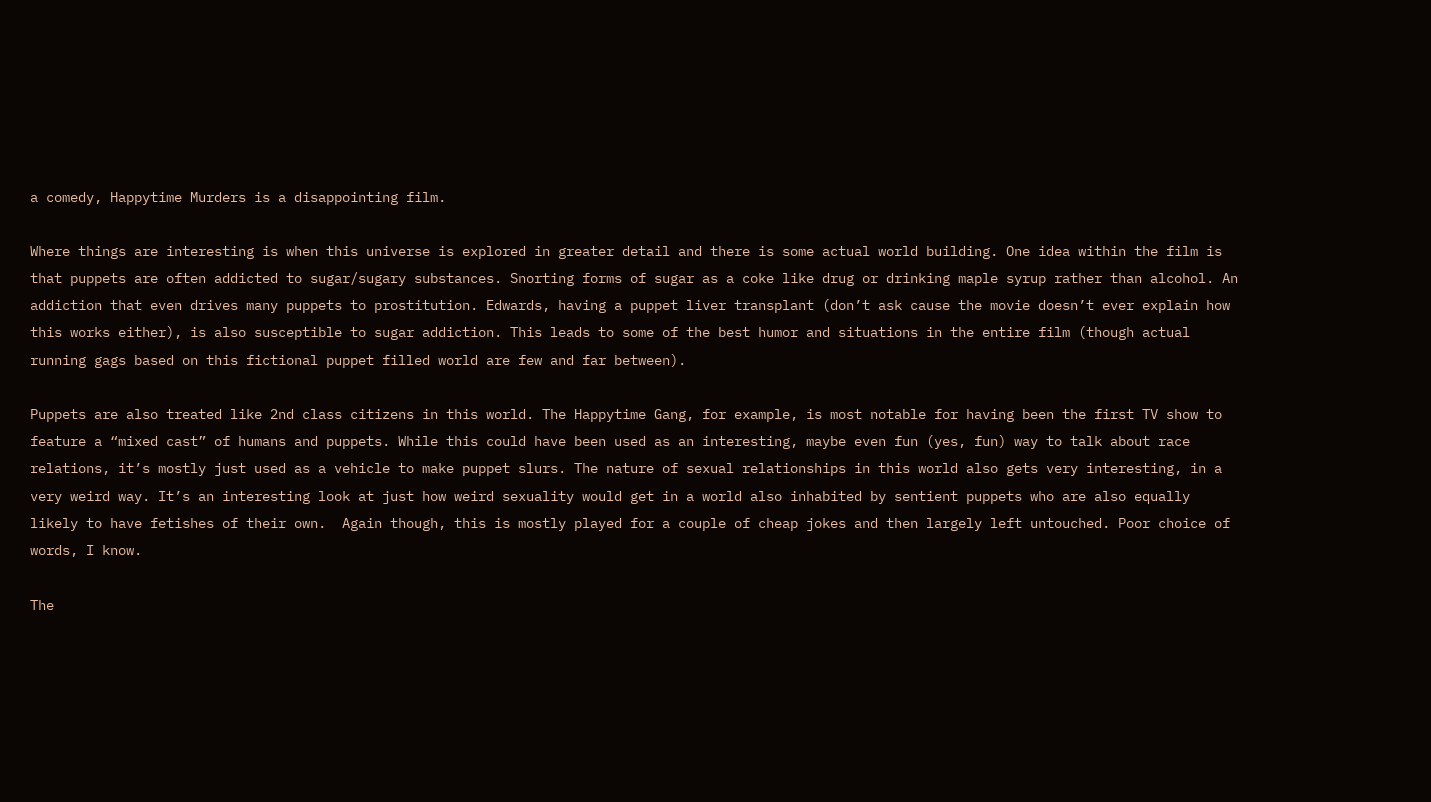a comedy, Happytime Murders is a disappointing film.

Where things are interesting is when this universe is explored in greater detail and there is some actual world building. One idea within the film is that puppets are often addicted to sugar/sugary substances. Snorting forms of sugar as a coke like drug or drinking maple syrup rather than alcohol. An addiction that even drives many puppets to prostitution. Edwards, having a puppet liver transplant (don’t ask cause the movie doesn’t ever explain how this works either), is also susceptible to sugar addiction. This leads to some of the best humor and situations in the entire film (though actual running gags based on this fictional puppet filled world are few and far between).

Puppets are also treated like 2nd class citizens in this world. The Happytime Gang, for example, is most notable for having been the first TV show to feature a “mixed cast” of humans and puppets. While this could have been used as an interesting, maybe even fun (yes, fun) way to talk about race relations, it’s mostly just used as a vehicle to make puppet slurs. The nature of sexual relationships in this world also gets very interesting, in a very weird way. It’s an interesting look at just how weird sexuality would get in a world also inhabited by sentient puppets who are also equally likely to have fetishes of their own.  Again though, this is mostly played for a couple of cheap jokes and then largely left untouched. Poor choice of words, I know.

The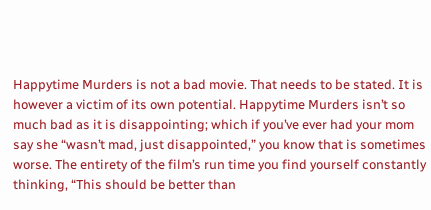Happytime Murders is not a bad movie. That needs to be stated. It is however a victim of its own potential. Happytime Murders isn’t so much bad as it is disappointing; which if you’ve ever had your mom say she “wasn’t mad, just disappointed,” you know that is sometimes worse. The entirety of the film’s run time you find yourself constantly thinking, “This should be better than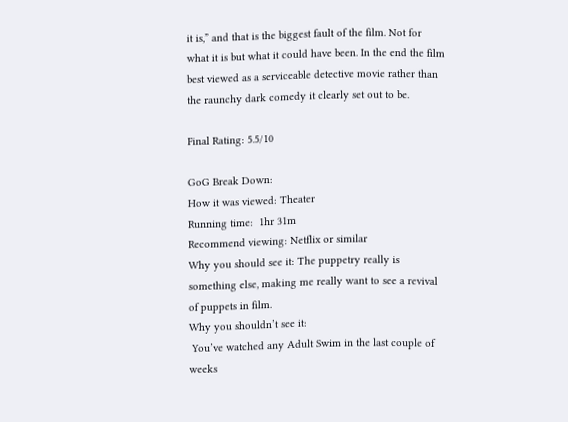it is,” and that is the biggest fault of the film. Not for what it is but what it could have been. In the end the film best viewed as a serviceable detective movie rather than the raunchy dark comedy it clearly set out to be.

Final Rating: 5.5/10

GoG Break Down:
How it was viewed: Theater
Running time:  1hr 31m
Recommend viewing: Netflix or similar
Why you should see it: The puppetry really is something else, making me really want to see a revival of puppets in film.
Why you shouldn’t see it:
 You’ve watched any Adult Swim in the last couple of weeks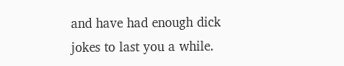and have had enough dick jokes to last you a while.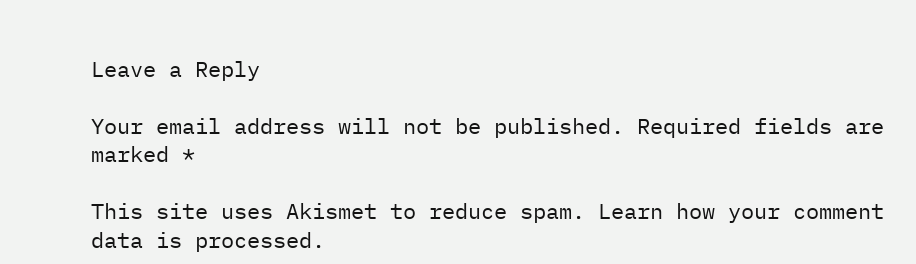Leave a Reply

Your email address will not be published. Required fields are marked *

This site uses Akismet to reduce spam. Learn how your comment data is processed.